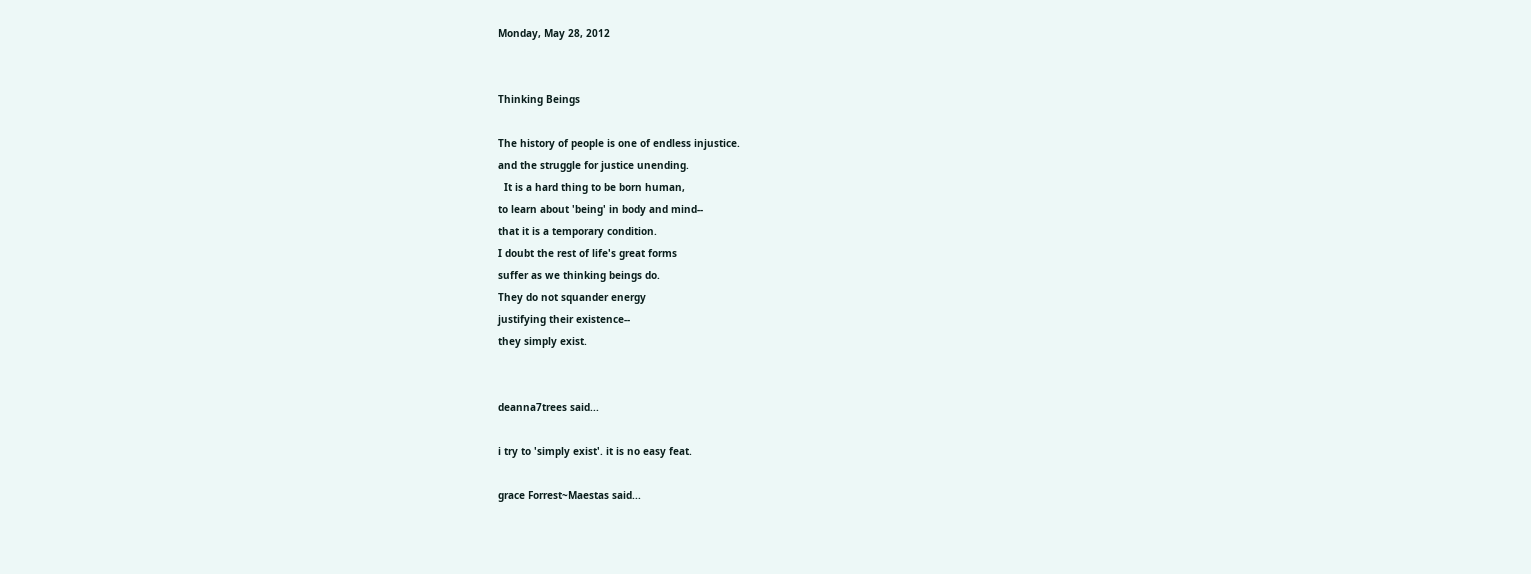Monday, May 28, 2012


Thinking Beings

The history of people is one of endless injustice.
and the struggle for justice unending.
  It is a hard thing to be born human,
to learn about 'being' in body and mind--
that it is a temporary condition.
I doubt the rest of life's great forms
suffer as we thinking beings do.
They do not squander energy
justifying their existence--
they simply exist.


deanna7trees said...

i try to 'simply exist'. it is no easy feat.

grace Forrest~Maestas said...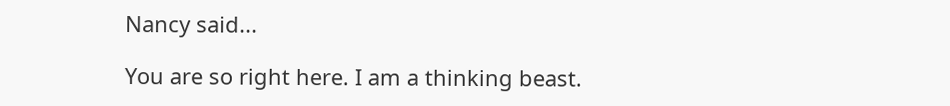Nancy said...

You are so right here. I am a thinking beast.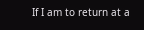If I am to return at a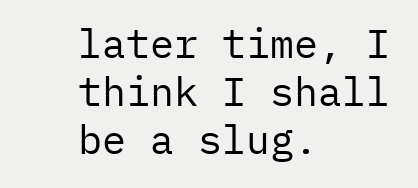later time, I think I shall be a slug.